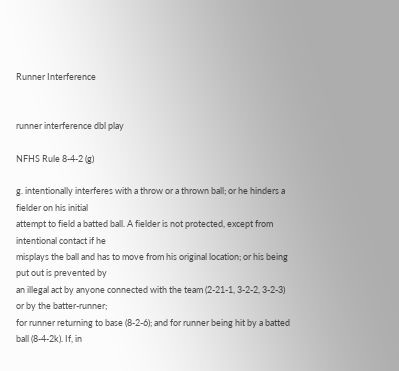Runner Interference


runner interference dbl play

NFHS Rule 8-4-2 (g)

g. intentionally interferes with a throw or a thrown ball; or he hinders a fielder on his initial
attempt to field a batted ball. A fielder is not protected, except from intentional contact if he
misplays the ball and has to move from his original location; or his being put out is prevented by
an illegal act by anyone connected with the team (2-21-1, 3-2-2, 3-2-3) or by the batter-runner;
for runner returning to base (8-2-6); and for runner being hit by a batted ball (8-4-2k). If, in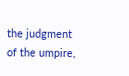the judgment of the umpire,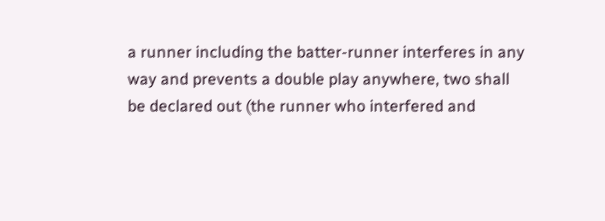a runner including the batter-runner interferes in any way and prevents a double play anywhere, two shall be declared out (the runner who interfered and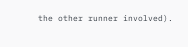the other runner involved).